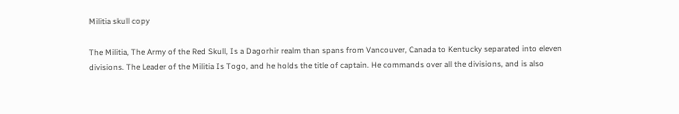Militia skull copy

The Militia, The Army of the Red Skull, Is a Dagorhir realm than spans from Vancouver, Canada to Kentucky separated into eleven divisions. The Leader of the Militia Is Togo, and he holds the title of captain. He commands over all the divisions, and is also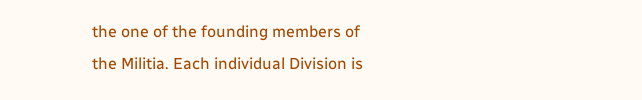the one of the founding members of the Militia. Each individual Division is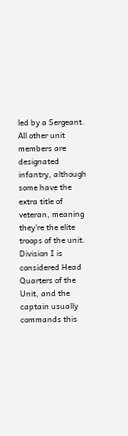led by a Sergeant. All other unit members are designated infantry, although some have the extra title of veteran, meaning they're the elite troops of the unit. Division I is considered Head Quarters of the Unit, and the captain usually commands this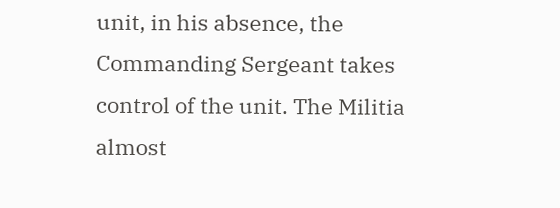unit, in his absence, the Commanding Sergeant takes control of the unit. The Militia almost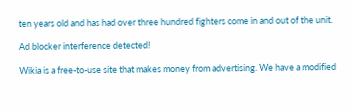ten years old and has had over three hundred fighters come in and out of the unit.

Ad blocker interference detected!

Wikia is a free-to-use site that makes money from advertising. We have a modified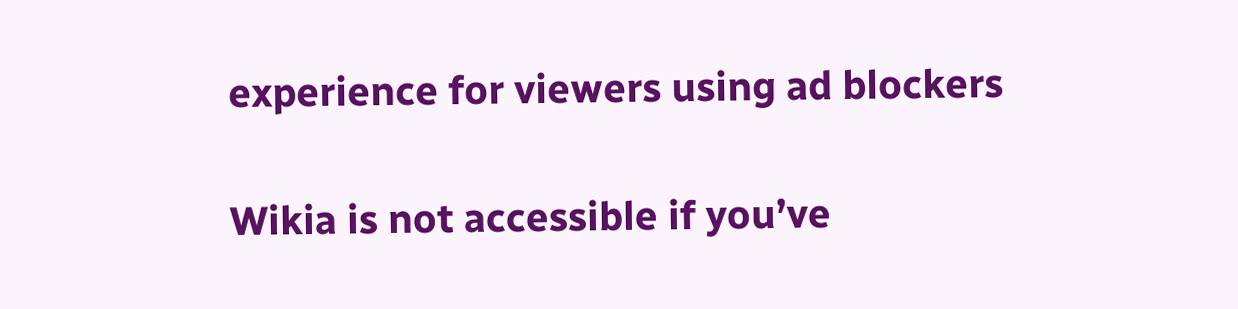experience for viewers using ad blockers

Wikia is not accessible if you’ve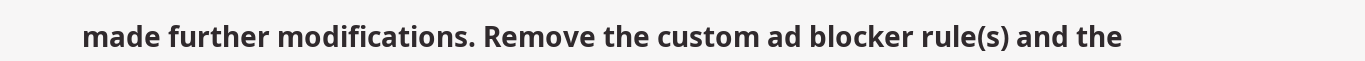made further modifications. Remove the custom ad blocker rule(s) and the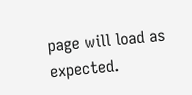page will load as expected.